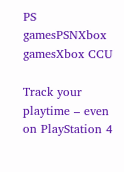PS gamesPSNXbox gamesXbox CCU

Track your playtime – even on PlayStation 4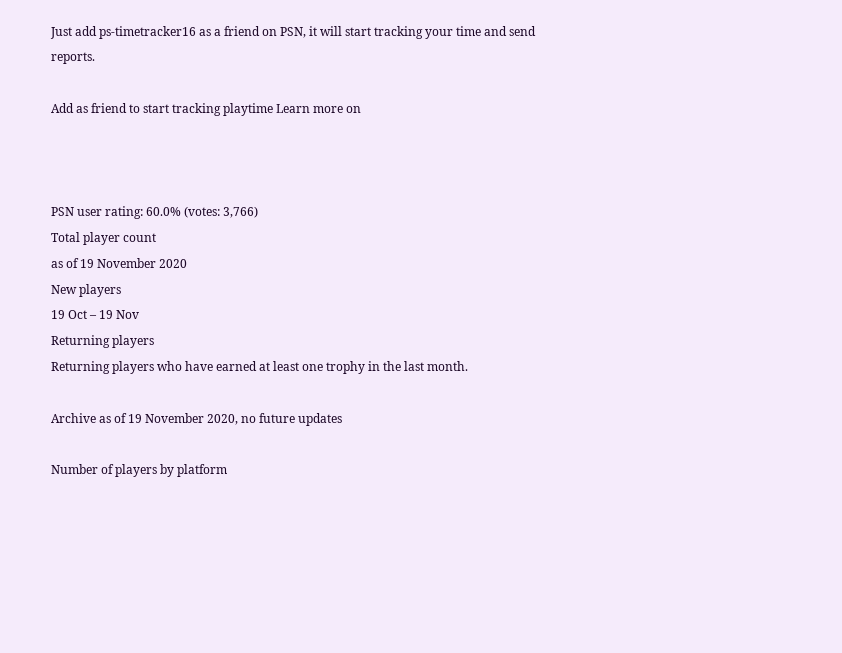Just add ps-timetracker16 as a friend on PSN, it will start tracking your time and send reports.

Add as friend to start tracking playtime Learn more on



PSN user rating: 60.0% (votes: 3,766)
Total player count
as of 19 November 2020
New players
19 Oct – 19 Nov
Returning players
Returning players who have earned at least one trophy in the last month.

Archive as of 19 November 2020, no future updates

Number of players by platform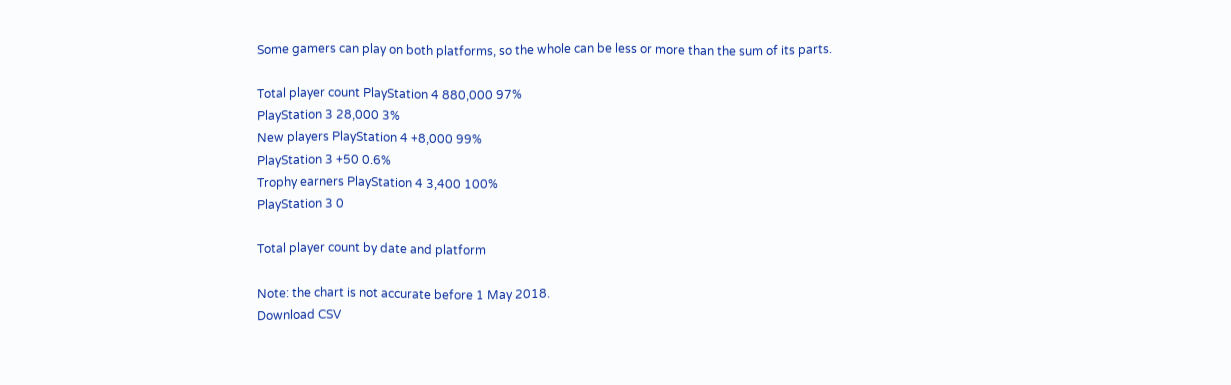Some gamers can play on both platforms, so the whole can be less or more than the sum of its parts.

Total player count PlayStation 4 880,000 97%
PlayStation 3 28,000 3%
New players PlayStation 4 +8,000 99%
PlayStation 3 +50 0.6%
Trophy earners PlayStation 4 3,400 100%
PlayStation 3 0

Total player count by date and platform

Note: the chart is not accurate before 1 May 2018.
Download CSV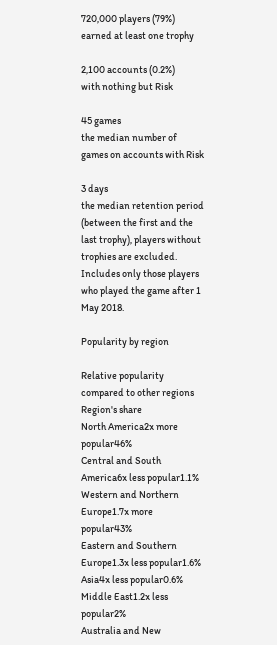720,000 players (79%)
earned at least one trophy

2,100 accounts (0.2%)
with nothing but Risk

45 games
the median number of games on accounts with Risk

3 days
the median retention period (between the first and the last trophy), players without trophies are excluded. Includes only those players who played the game after 1 May 2018.

Popularity by region

Relative popularity
compared to other regions
Region's share
North America2x more popular46%
Central and South America6x less popular1.1%
Western and Northern Europe1.7x more popular43%
Eastern and Southern Europe1.3x less popular1.6%
Asia4x less popular0.6%
Middle East1.2x less popular2%
Australia and New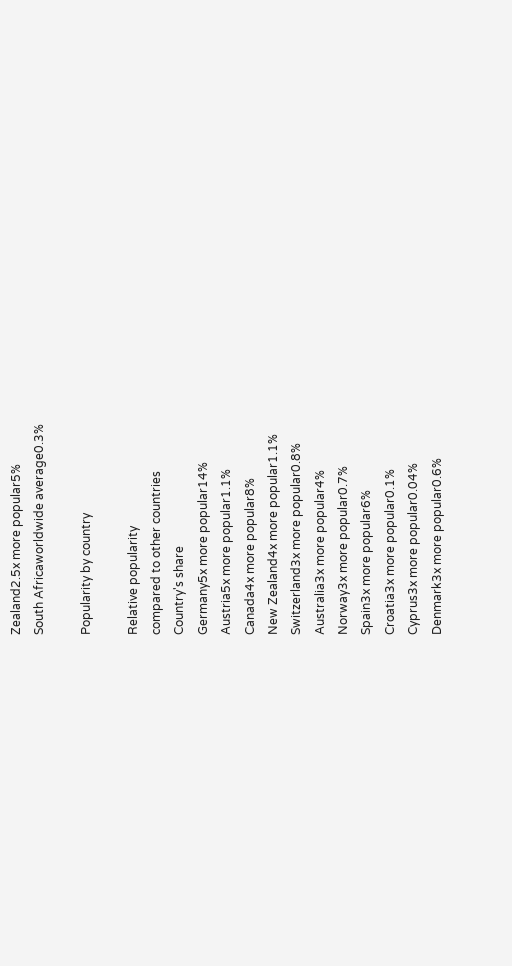Zealand2.5x more popular5%
South Africaworldwide average0.3%

Popularity by country

Relative popularity
compared to other countries
Country's share
Germany5x more popular14%
Austria5x more popular1.1%
Canada4x more popular8%
New Zealand4x more popular1.1%
Switzerland3x more popular0.8%
Australia3x more popular4%
Norway3x more popular0.7%
Spain3x more popular6%
Croatia3x more popular0.1%
Cyprus3x more popular0.04%
Denmark3x more popular0.6%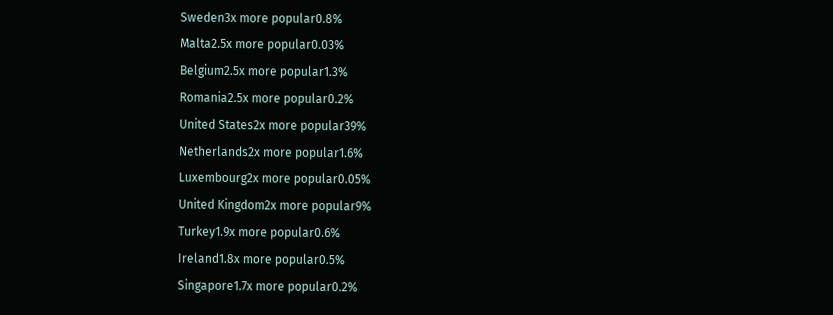Sweden3x more popular0.8%
Malta2.5x more popular0.03%
Belgium2.5x more popular1.3%
Romania2.5x more popular0.2%
United States2x more popular39%
Netherlands2x more popular1.6%
Luxembourg2x more popular0.05%
United Kingdom2x more popular9%
Turkey1.9x more popular0.6%
Ireland1.8x more popular0.5%
Singapore1.7x more popular0.2%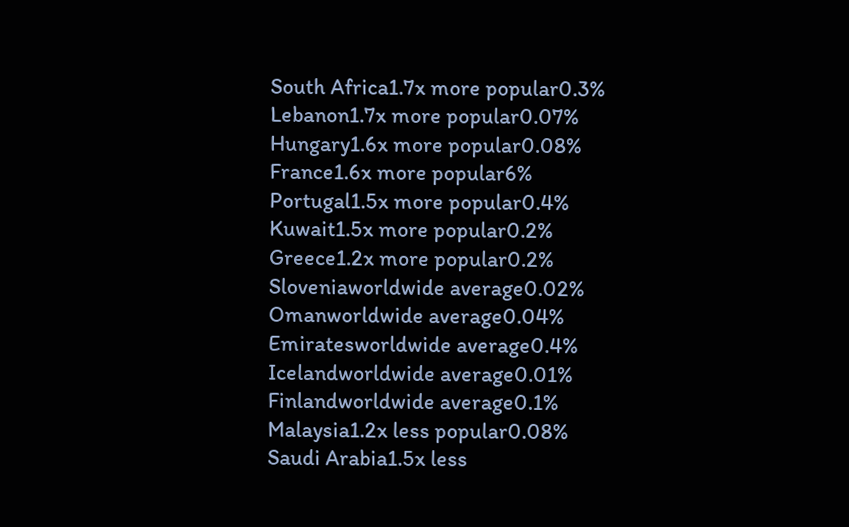South Africa1.7x more popular0.3%
Lebanon1.7x more popular0.07%
Hungary1.6x more popular0.08%
France1.6x more popular6%
Portugal1.5x more popular0.4%
Kuwait1.5x more popular0.2%
Greece1.2x more popular0.2%
Sloveniaworldwide average0.02%
Omanworldwide average0.04%
Emiratesworldwide average0.4%
Icelandworldwide average0.01%
Finlandworldwide average0.1%
Malaysia1.2x less popular0.08%
Saudi Arabia1.5x less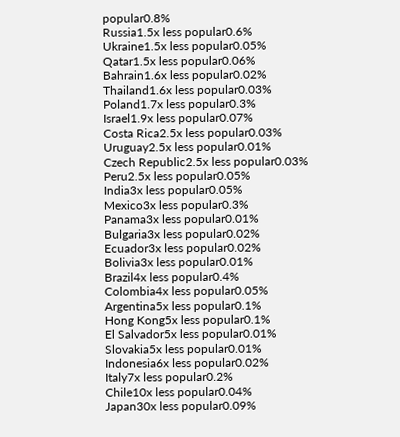popular0.8%
Russia1.5x less popular0.6%
Ukraine1.5x less popular0.05%
Qatar1.5x less popular0.06%
Bahrain1.6x less popular0.02%
Thailand1.6x less popular0.03%
Poland1.7x less popular0.3%
Israel1.9x less popular0.07%
Costa Rica2.5x less popular0.03%
Uruguay2.5x less popular0.01%
Czech Republic2.5x less popular0.03%
Peru2.5x less popular0.05%
India3x less popular0.05%
Mexico3x less popular0.3%
Panama3x less popular0.01%
Bulgaria3x less popular0.02%
Ecuador3x less popular0.02%
Bolivia3x less popular0.01%
Brazil4x less popular0.4%
Colombia4x less popular0.05%
Argentina5x less popular0.1%
Hong Kong5x less popular0.1%
El Salvador5x less popular0.01%
Slovakia5x less popular0.01%
Indonesia6x less popular0.02%
Italy7x less popular0.2%
Chile10x less popular0.04%
Japan30x less popular0.09%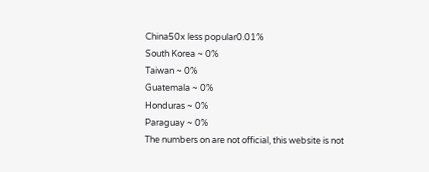China50x less popular0.01%
South Korea ~ 0%
Taiwan ~ 0%
Guatemala ~ 0%
Honduras ~ 0%
Paraguay ~ 0%
The numbers on are not official, this website is not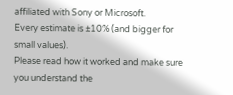affiliated with Sony or Microsoft.
Every estimate is ±10% (and bigger for small values).
Please read how it worked and make sure you understand the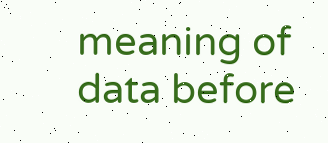meaning of data before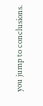you jump to conclusions.